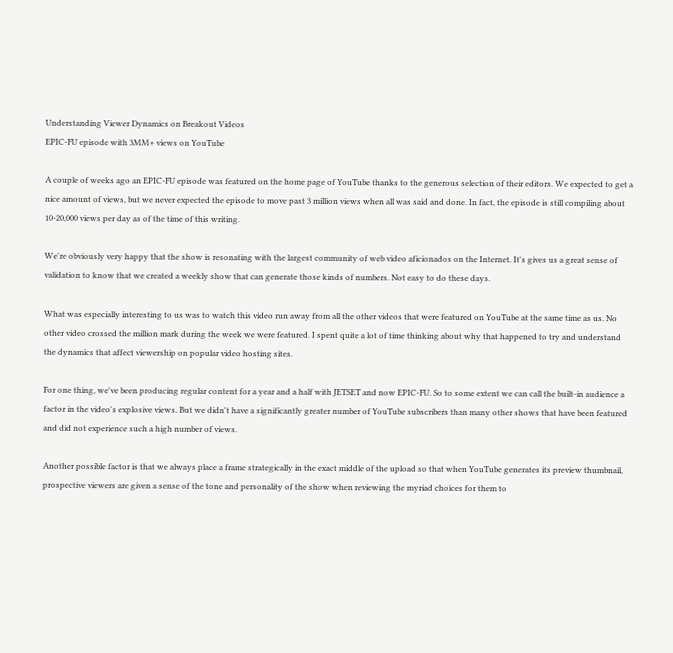Understanding Viewer Dynamics on Breakout Videos
EPIC-FU episode with 3MM+ views on YouTube

A couple of weeks ago an EPIC-FU episode was featured on the home page of YouTube thanks to the generous selection of their editors. We expected to get a nice amount of views, but we never expected the episode to move past 3 million views when all was said and done. In fact, the episode is still compiling about 10-20,000 views per day as of the time of this writing.

We're obviously very happy that the show is resonating with the largest community of web video aficionados on the Internet. It's gives us a great sense of validation to know that we created a weekly show that can generate those kinds of numbers. Not easy to do these days.

What was especially interesting to us was to watch this video run away from all the other videos that were featured on YouTube at the same time as us. No other video crossed the million mark during the week we were featured. I spent quite a lot of time thinking about why that happened to try and understand the dynamics that affect viewership on popular video hosting sites.

For one thing, we've been producing regular content for a year and a half with JETSET and now EPIC-FU. So to some extent we can call the built-in audience a factor in the video's explosive views. But we didn't have a significantly greater number of YouTube subscribers than many other shows that have been featured and did not experience such a high number of views.

Another possible factor is that we always place a frame strategically in the exact middle of the upload so that when YouTube generates its preview thumbnail, prospective viewers are given a sense of the tone and personality of the show when reviewing the myriad choices for them to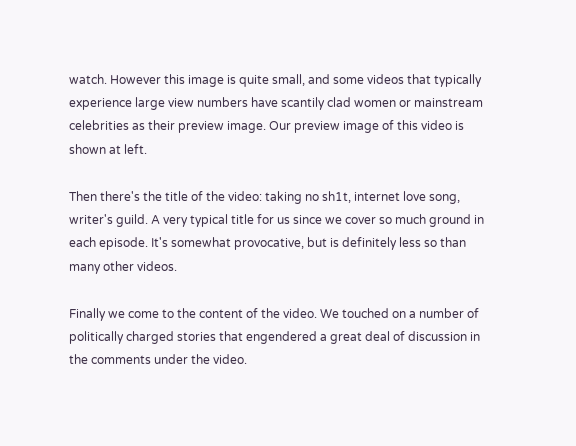watch. However this image is quite small, and some videos that typically experience large view numbers have scantily clad women or mainstream celebrities as their preview image. Our preview image of this video is shown at left.

Then there's the title of the video: taking no sh1t, internet love song, writer's guild. A very typical title for us since we cover so much ground in each episode. It's somewhat provocative, but is definitely less so than many other videos.

Finally we come to the content of the video. We touched on a number of politically charged stories that engendered a great deal of discussion in the comments under the video.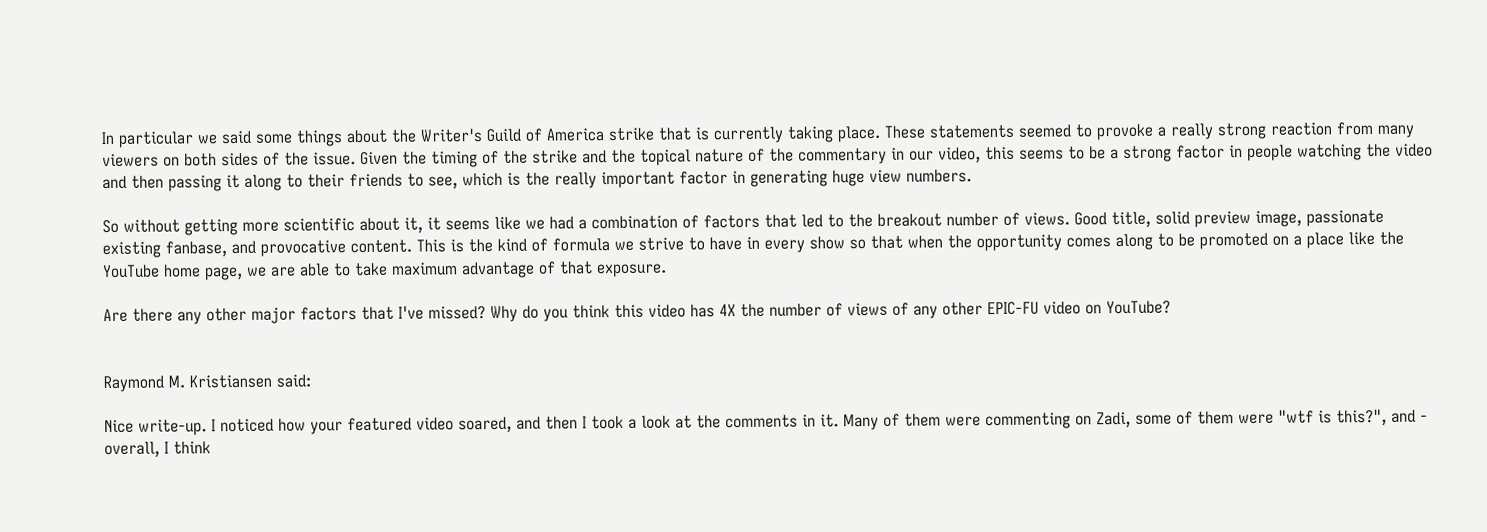In particular we said some things about the Writer's Guild of America strike that is currently taking place. These statements seemed to provoke a really strong reaction from many viewers on both sides of the issue. Given the timing of the strike and the topical nature of the commentary in our video, this seems to be a strong factor in people watching the video and then passing it along to their friends to see, which is the really important factor in generating huge view numbers.

So without getting more scientific about it, it seems like we had a combination of factors that led to the breakout number of views. Good title, solid preview image, passionate existing fanbase, and provocative content. This is the kind of formula we strive to have in every show so that when the opportunity comes along to be promoted on a place like the YouTube home page, we are able to take maximum advantage of that exposure.

Are there any other major factors that I've missed? Why do you think this video has 4X the number of views of any other EPIC-FU video on YouTube?


Raymond M. Kristiansen said:

Nice write-up. I noticed how your featured video soared, and then I took a look at the comments in it. Many of them were commenting on Zadi, some of them were "wtf is this?", and - overall, I think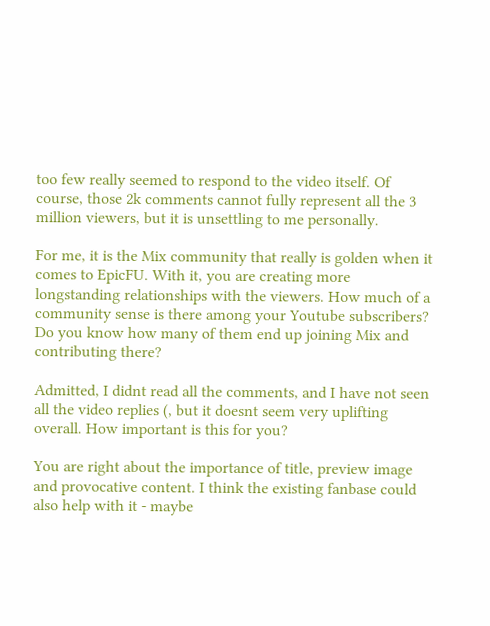too few really seemed to respond to the video itself. Of course, those 2k comments cannot fully represent all the 3 million viewers, but it is unsettling to me personally.

For me, it is the Mix community that really is golden when it comes to EpicFU. With it, you are creating more longstanding relationships with the viewers. How much of a community sense is there among your Youtube subscribers? Do you know how many of them end up joining Mix and contributing there?

Admitted, I didnt read all the comments, and I have not seen all the video replies (, but it doesnt seem very uplifting overall. How important is this for you?

You are right about the importance of title, preview image and provocative content. I think the existing fanbase could also help with it - maybe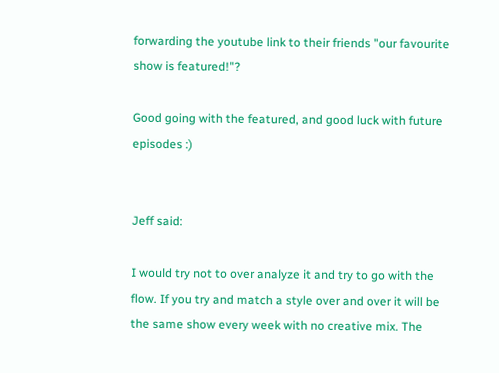forwarding the youtube link to their friends "our favourite show is featured!"?

Good going with the featured, and good luck with future episodes :)


Jeff said:

I would try not to over analyze it and try to go with the flow. If you try and match a style over and over it will be the same show every week with no creative mix. The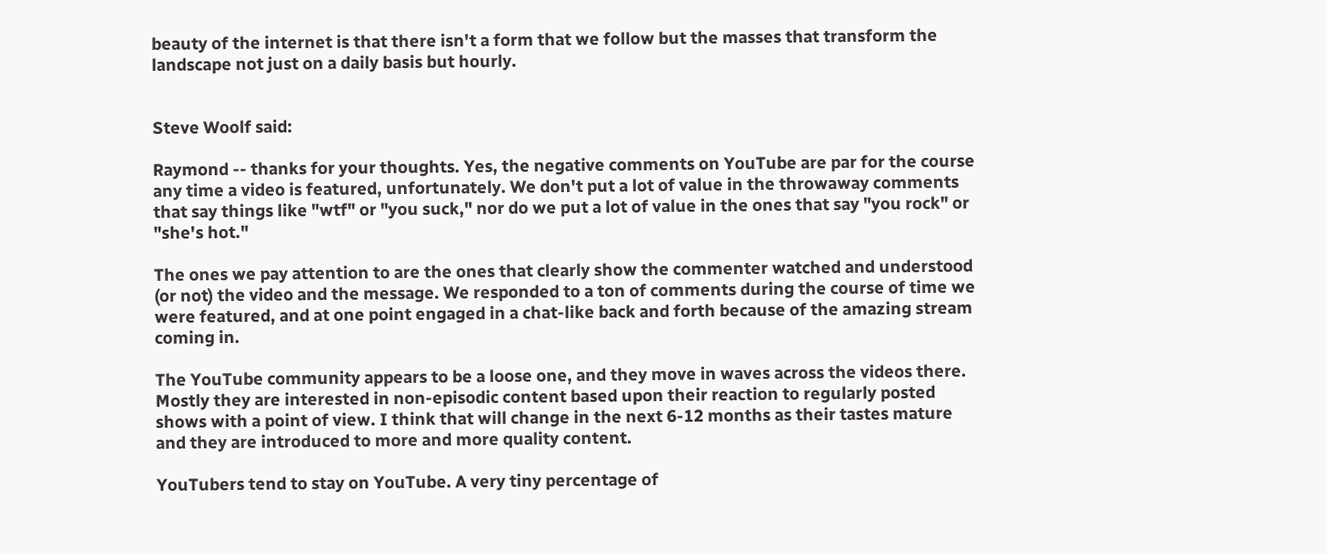beauty of the internet is that there isn't a form that we follow but the masses that transform the landscape not just on a daily basis but hourly.


Steve Woolf said:

Raymond -- thanks for your thoughts. Yes, the negative comments on YouTube are par for the course any time a video is featured, unfortunately. We don't put a lot of value in the throwaway comments that say things like "wtf" or "you suck," nor do we put a lot of value in the ones that say "you rock" or "she's hot."

The ones we pay attention to are the ones that clearly show the commenter watched and understood (or not) the video and the message. We responded to a ton of comments during the course of time we were featured, and at one point engaged in a chat-like back and forth because of the amazing stream coming in.

The YouTube community appears to be a loose one, and they move in waves across the videos there. Mostly they are interested in non-episodic content based upon their reaction to regularly posted shows with a point of view. I think that will change in the next 6-12 months as their tastes mature and they are introduced to more and more quality content.

YouTubers tend to stay on YouTube. A very tiny percentage of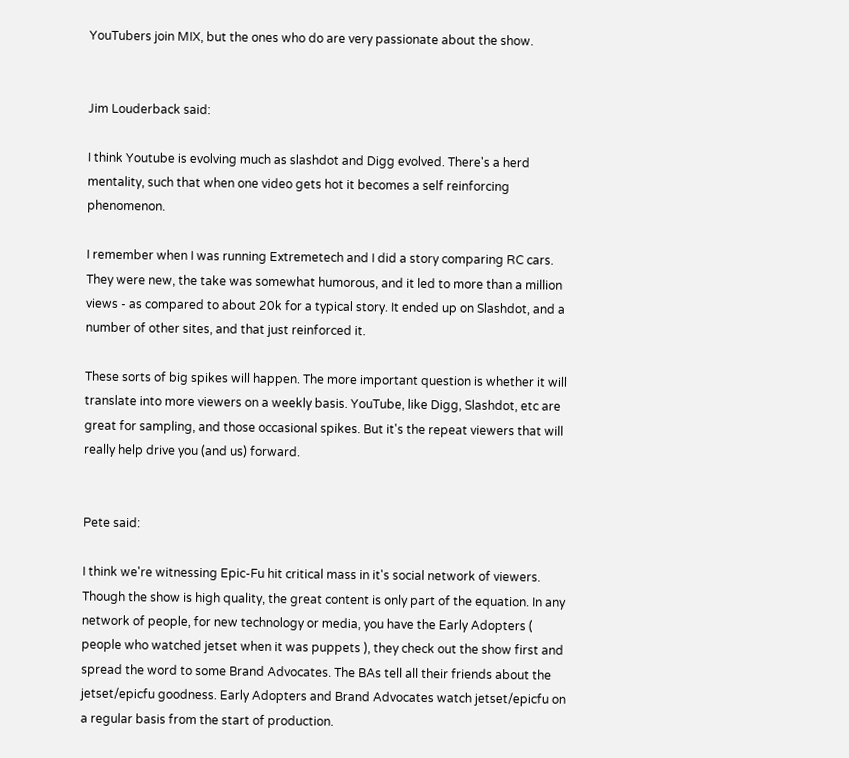YouTubers join MIX, but the ones who do are very passionate about the show.


Jim Louderback said:

I think Youtube is evolving much as slashdot and Digg evolved. There's a herd mentality, such that when one video gets hot it becomes a self reinforcing phenomenon.

I remember when I was running Extremetech and I did a story comparing RC cars. They were new, the take was somewhat humorous, and it led to more than a million views - as compared to about 20k for a typical story. It ended up on Slashdot, and a number of other sites, and that just reinforced it.

These sorts of big spikes will happen. The more important question is whether it will translate into more viewers on a weekly basis. YouTube, like Digg, Slashdot, etc are great for sampling, and those occasional spikes. But it's the repeat viewers that will really help drive you (and us) forward.


Pete said:

I think we're witnessing Epic-Fu hit critical mass in it's social network of viewers. Though the show is high quality, the great content is only part of the equation. In any network of people, for new technology or media, you have the Early Adopters ( people who watched jetset when it was puppets ), they check out the show first and spread the word to some Brand Advocates. The BAs tell all their friends about the jetset/epicfu goodness. Early Adopters and Brand Advocates watch jetset/epicfu on a regular basis from the start of production.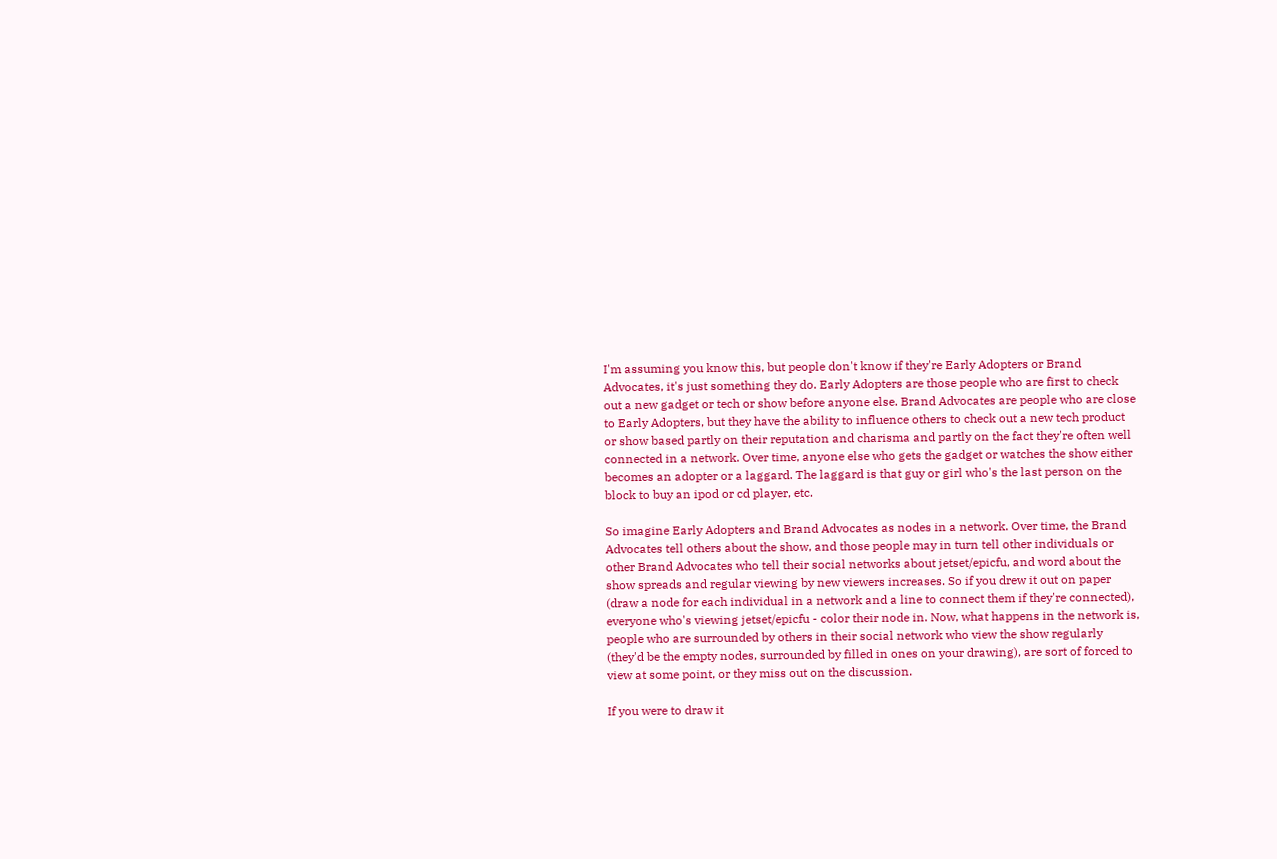I'm assuming you know this, but people don't know if they're Early Adopters or Brand Advocates, it's just something they do. Early Adopters are those people who are first to check out a new gadget or tech or show before anyone else. Brand Advocates are people who are close to Early Adopters, but they have the ability to influence others to check out a new tech product or show based partly on their reputation and charisma and partly on the fact they're often well connected in a network. Over time, anyone else who gets the gadget or watches the show either becomes an adopter or a laggard. The laggard is that guy or girl who's the last person on the block to buy an ipod or cd player, etc.

So imagine Early Adopters and Brand Advocates as nodes in a network. Over time, the Brand Advocates tell others about the show, and those people may in turn tell other individuals or other Brand Advocates who tell their social networks about jetset/epicfu, and word about the show spreads and regular viewing by new viewers increases. So if you drew it out on paper (draw a node for each individual in a network and a line to connect them if they're connected), everyone who's viewing jetset/epicfu - color their node in. Now, what happens in the network is, people who are surrounded by others in their social network who view the show regularly (they'd be the empty nodes, surrounded by filled in ones on your drawing), are sort of forced to view at some point, or they miss out on the discussion.

If you were to draw it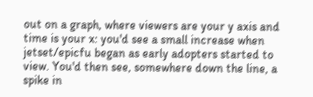out on a graph, where viewers are your y axis and time is your x: you'd see a small increase when jetset/epicfu began as early adopters started to view. You'd then see, somewhere down the line, a spike in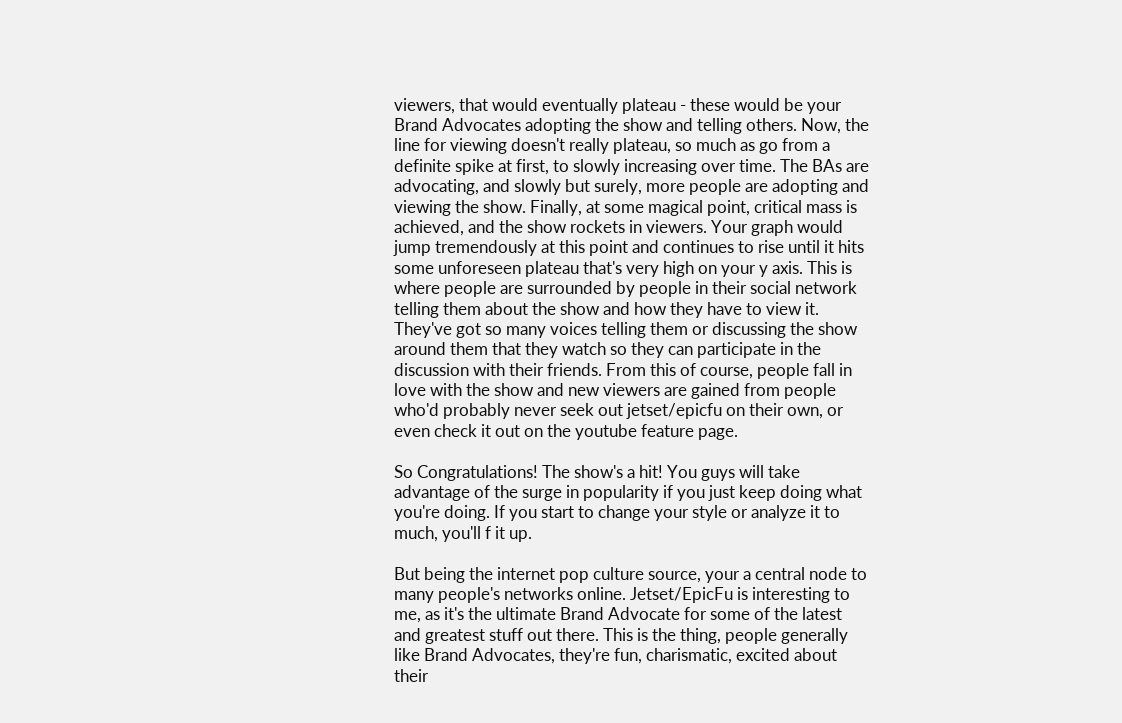viewers, that would eventually plateau - these would be your Brand Advocates adopting the show and telling others. Now, the line for viewing doesn't really plateau, so much as go from a definite spike at first, to slowly increasing over time. The BAs are advocating, and slowly but surely, more people are adopting and viewing the show. Finally, at some magical point, critical mass is achieved, and the show rockets in viewers. Your graph would jump tremendously at this point and continues to rise until it hits some unforeseen plateau that's very high on your y axis. This is where people are surrounded by people in their social network telling them about the show and how they have to view it. They've got so many voices telling them or discussing the show around them that they watch so they can participate in the discussion with their friends. From this of course, people fall in love with the show and new viewers are gained from people who'd probably never seek out jetset/epicfu on their own, or even check it out on the youtube feature page.

So Congratulations! The show's a hit! You guys will take advantage of the surge in popularity if you just keep doing what you're doing. If you start to change your style or analyze it to much, you'll f it up.

But being the internet pop culture source, your a central node to many people's networks online. Jetset/EpicFu is interesting to me, as it's the ultimate Brand Advocate for some of the latest and greatest stuff out there. This is the thing, people generally like Brand Advocates, they're fun, charismatic, excited about their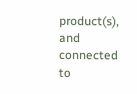product(s), and connected to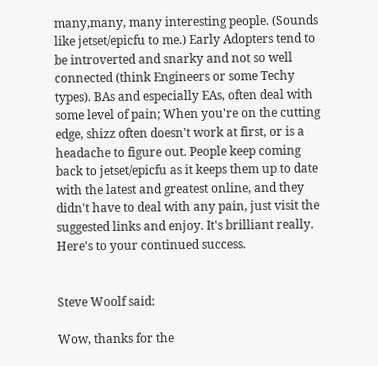many,many, many interesting people. (Sounds like jetset/epicfu to me.) Early Adopters tend to be introverted and snarky and not so well connected (think Engineers or some Techy types). BAs and especially EAs, often deal with some level of pain; When you're on the cutting edge, shizz often doesn't work at first, or is a headache to figure out. People keep coming back to jetset/epicfu as it keeps them up to date with the latest and greatest online, and they didn't have to deal with any pain, just visit the suggested links and enjoy. It's brilliant really. Here's to your continued success.


Steve Woolf said:

Wow, thanks for the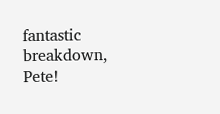fantastic breakdown, Pete!